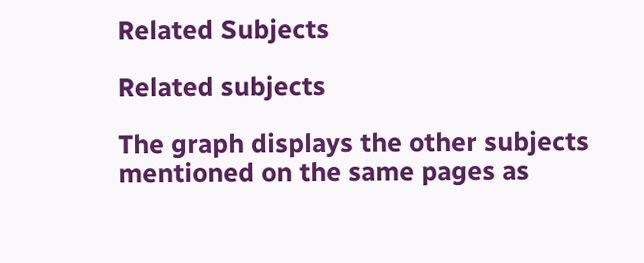Related Subjects

Related subjects

The graph displays the other subjects mentioned on the same pages as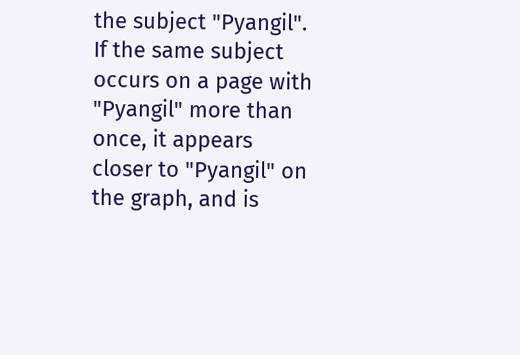the subject "Pyangil". If the same subject occurs on a page with "Pyangil" more than once, it appears closer to "Pyangil" on the graph, and is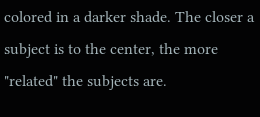colored in a darker shade. The closer a subject is to the center, the more "related" the subjects are.